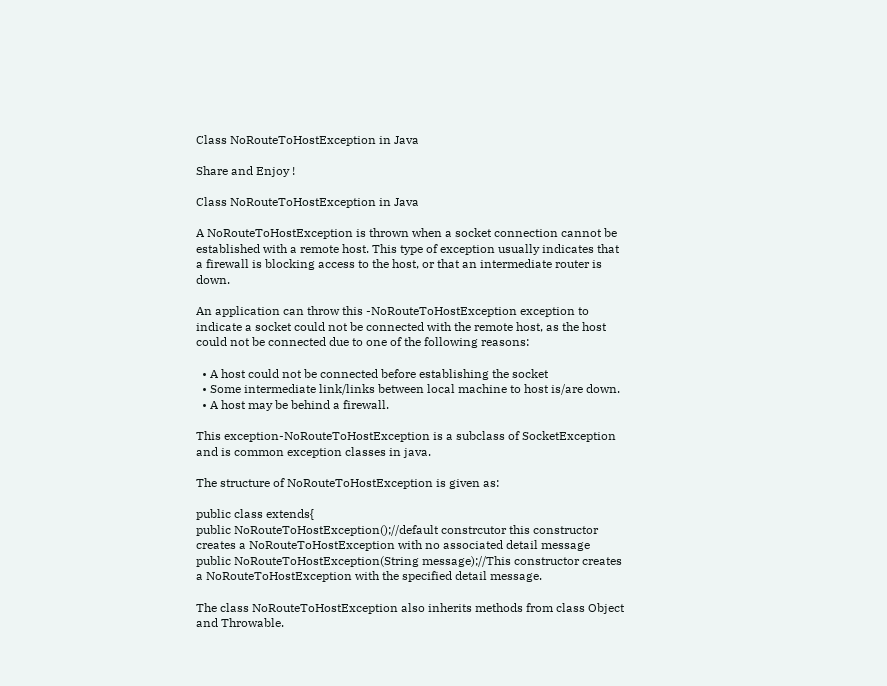Class NoRouteToHostException in Java

Share and Enjoy !

Class NoRouteToHostException in Java

A NoRouteToHostException is thrown when a socket connection cannot be established with a remote host. This type of exception usually indicates that a firewall is blocking access to the host, or that an intermediate router is down.

An application can throw this -NoRouteToHostException exception to indicate a socket could not be connected with the remote host, as the host could not be connected due to one of the following reasons:

  • A host could not be connected before establishing the socket
  • Some intermediate link/links between local machine to host is/are down.
  • A host may be behind a firewall.

This exception-NoRouteToHostException is a subclass of SocketException and is common exception classes in java.

The structure of NoRouteToHostException is given as:

public class extends{
public NoRouteToHostException();//default constrcutor this constructor creates a NoRouteToHostException with no associated detail message
public NoRouteToHostException(String message);//This constructor creates a NoRouteToHostException with the specified detail message.

The class NoRouteToHostException also inherits methods from class Object and Throwable.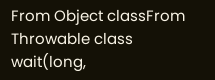From Object classFrom Throwable class
wait(long,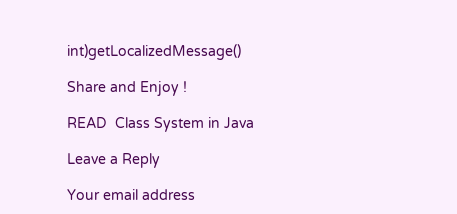int)getLocalizedMessage()

Share and Enjoy !

READ  Class System in Java

Leave a Reply

Your email address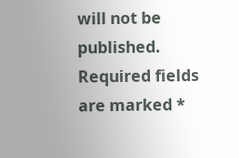will not be published. Required fields are marked *